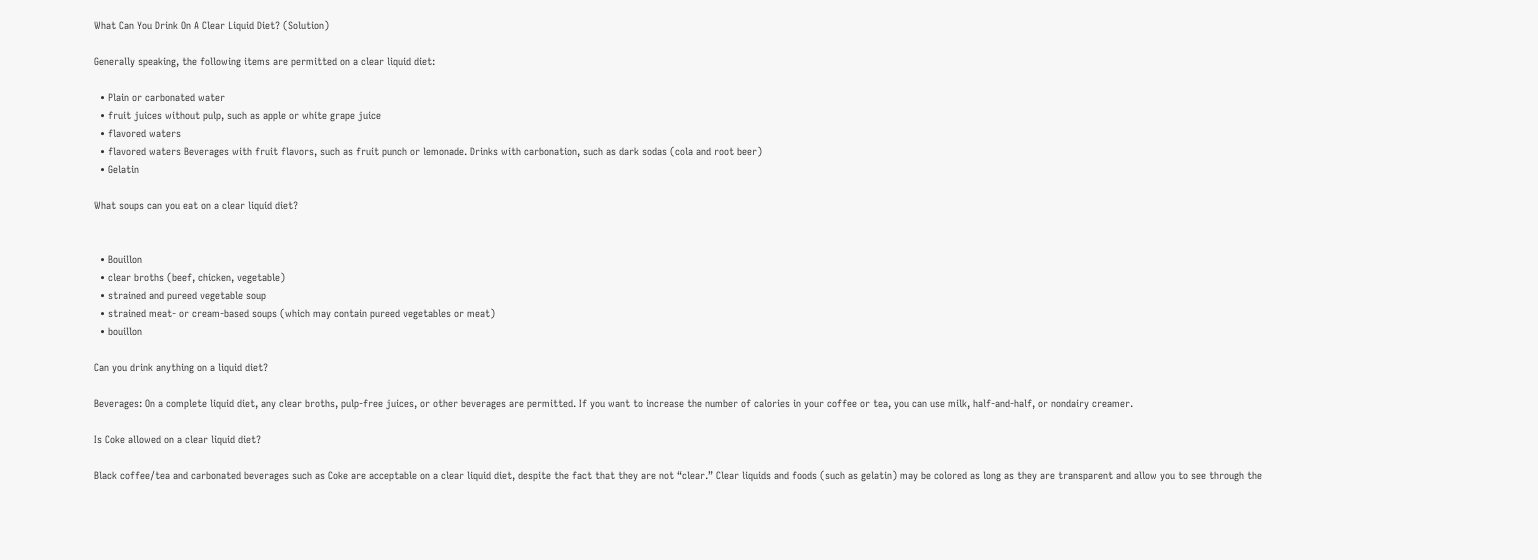What Can You Drink On A Clear Liquid Diet? (Solution)

Generally speaking, the following items are permitted on a clear liquid diet:

  • Plain or carbonated water
  • fruit juices without pulp, such as apple or white grape juice
  • flavored waters
  • flavored waters Beverages with fruit flavors, such as fruit punch or lemonade. Drinks with carbonation, such as dark sodas (cola and root beer)
  • Gelatin

What soups can you eat on a clear liquid diet?


  • Bouillon
  • clear broths (beef, chicken, vegetable)
  • strained and pureed vegetable soup
  • strained meat- or cream-based soups (which may contain pureed vegetables or meat)
  • bouillon

Can you drink anything on a liquid diet?

Beverages: On a complete liquid diet, any clear broths, pulp-free juices, or other beverages are permitted. If you want to increase the number of calories in your coffee or tea, you can use milk, half-and-half, or nondairy creamer.

Is Coke allowed on a clear liquid diet?

Black coffee/tea and carbonated beverages such as Coke are acceptable on a clear liquid diet, despite the fact that they are not “clear.” Clear liquids and foods (such as gelatin) may be colored as long as they are transparent and allow you to see through the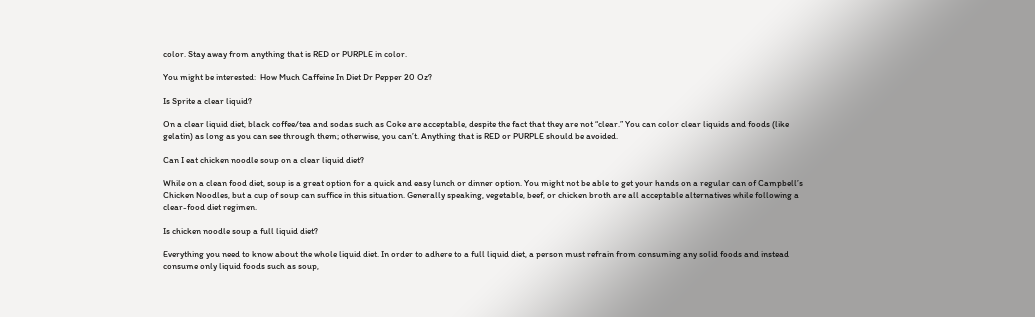color. Stay away from anything that is RED or PURPLE in color.

You might be interested:  How Much Caffeine In Diet Dr Pepper 20 Oz?

Is Sprite a clear liquid?

On a clear liquid diet, black coffee/tea and sodas such as Coke are acceptable, despite the fact that they are not “clear.” You can color clear liquids and foods (like gelatin) as long as you can see through them; otherwise, you can’t. Anything that is RED or PURPLE should be avoided.

Can I eat chicken noodle soup on a clear liquid diet?

While on a clean food diet, soup is a great option for a quick and easy lunch or dinner option. You might not be able to get your hands on a regular can of Campbell’s Chicken Noodles, but a cup of soup can suffice in this situation. Generally speaking, vegetable, beef, or chicken broth are all acceptable alternatives while following a clear-food diet regimen.

Is chicken noodle soup a full liquid diet?

Everything you need to know about the whole liquid diet. In order to adhere to a full liquid diet, a person must refrain from consuming any solid foods and instead consume only liquid foods such as soup,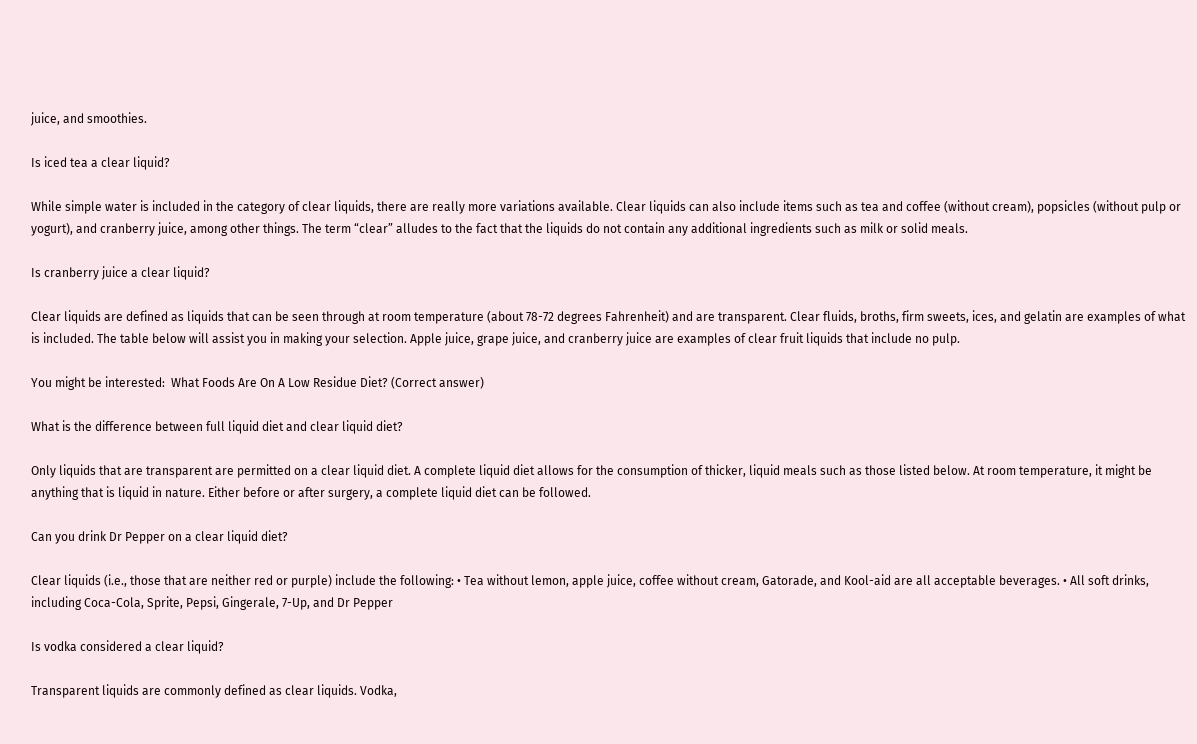juice, and smoothies.

Is iced tea a clear liquid?

While simple water is included in the category of clear liquids, there are really more variations available. Clear liquids can also include items such as tea and coffee (without cream), popsicles (without pulp or yogurt), and cranberry juice, among other things. The term “clear” alludes to the fact that the liquids do not contain any additional ingredients such as milk or solid meals.

Is cranberry juice a clear liquid?

Clear liquids are defined as liquids that can be seen through at room temperature (about 78-72 degrees Fahrenheit) and are transparent. Clear fluids, broths, firm sweets, ices, and gelatin are examples of what is included. The table below will assist you in making your selection. Apple juice, grape juice, and cranberry juice are examples of clear fruit liquids that include no pulp.

You might be interested:  What Foods Are On A Low Residue Diet? (Correct answer)

What is the difference between full liquid diet and clear liquid diet?

Only liquids that are transparent are permitted on a clear liquid diet. A complete liquid diet allows for the consumption of thicker, liquid meals such as those listed below. At room temperature, it might be anything that is liquid in nature. Either before or after surgery, a complete liquid diet can be followed.

Can you drink Dr Pepper on a clear liquid diet?

Clear liquids (i.e., those that are neither red or purple) include the following: • Tea without lemon, apple juice, coffee without cream, Gatorade, and Kool-aid are all acceptable beverages. • All soft drinks, including Coca-Cola, Sprite, Pepsi, Gingerale, 7-Up, and Dr Pepper

Is vodka considered a clear liquid?

Transparent liquids are commonly defined as clear liquids. Vodka,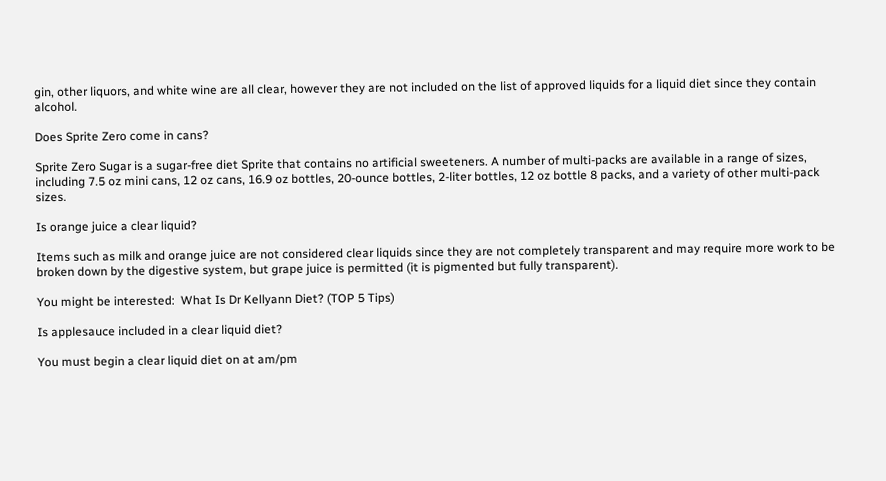gin, other liquors, and white wine are all clear, however they are not included on the list of approved liquids for a liquid diet since they contain alcohol.

Does Sprite Zero come in cans?

Sprite Zero Sugar is a sugar-free diet Sprite that contains no artificial sweeteners. A number of multi-packs are available in a range of sizes, including 7.5 oz mini cans, 12 oz cans, 16.9 oz bottles, 20-ounce bottles, 2-liter bottles, 12 oz bottle 8 packs, and a variety of other multi-pack sizes.

Is orange juice a clear liquid?

Items such as milk and orange juice are not considered clear liquids since they are not completely transparent and may require more work to be broken down by the digestive system, but grape juice is permitted (it is pigmented but fully transparent).

You might be interested:  What Is Dr Kellyann Diet? (TOP 5 Tips)

Is applesauce included in a clear liquid diet?

You must begin a clear liquid diet on at am/pm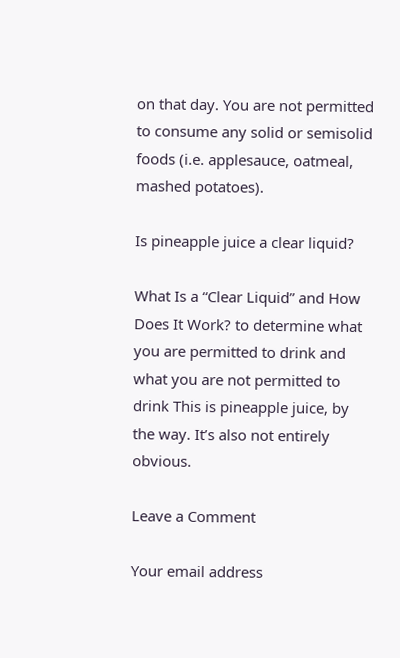on that day. You are not permitted to consume any solid or semisolid foods (i.e. applesauce, oatmeal, mashed potatoes).

Is pineapple juice a clear liquid?

What Is a “Clear Liquid” and How Does It Work? to determine what you are permitted to drink and what you are not permitted to drink This is pineapple juice, by the way. It’s also not entirely obvious.

Leave a Comment

Your email address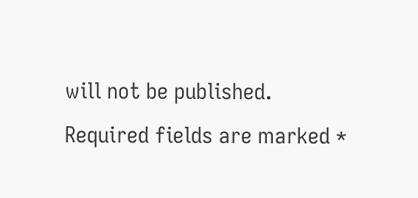will not be published. Required fields are marked *